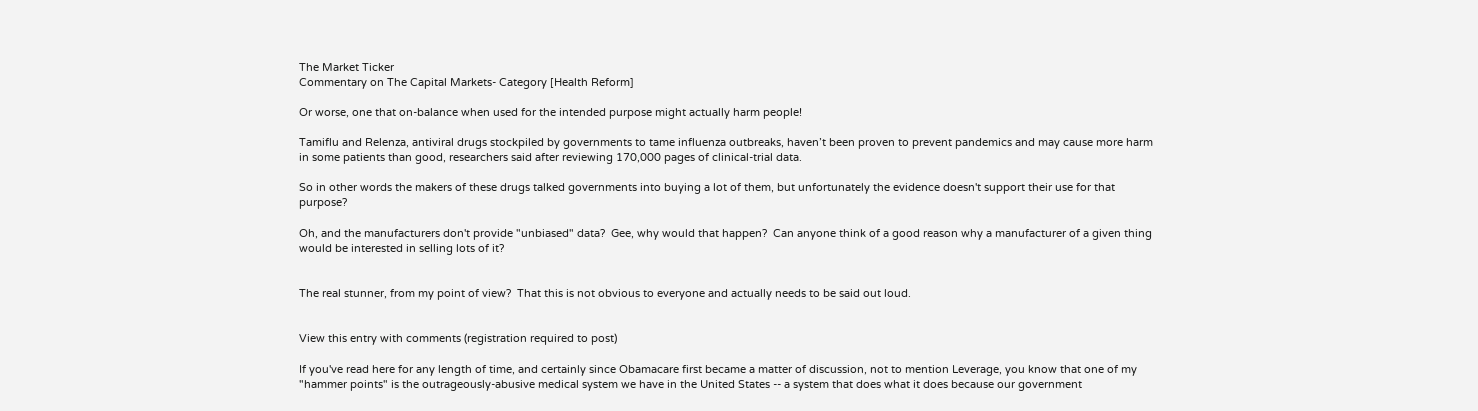The Market Ticker
Commentary on The Capital Markets- Category [Health Reform]

Or worse, one that on-balance when used for the intended purpose might actually harm people!

Tamiflu and Relenza, antiviral drugs stockpiled by governments to tame influenza outbreaks, haven’t been proven to prevent pandemics and may cause more harm in some patients than good, researchers said after reviewing 170,000 pages of clinical-trial data.

So in other words the makers of these drugs talked governments into buying a lot of them, but unfortunately the evidence doesn't support their use for that purpose?

Oh, and the manufacturers don't provide "unbiased" data?  Gee, why would that happen?  Can anyone think of a good reason why a manufacturer of a given thing would be interested in selling lots of it?


The real stunner, from my point of view?  That this is not obvious to everyone and actually needs to be said out loud.


View this entry with comments (registration required to post)

If you've read here for any length of time, and certainly since Obamacare first became a matter of discussion, not to mention Leverage, you know that one of my "hammer points" is the outrageously-abusive medical system we have in the United States -- a system that does what it does because our government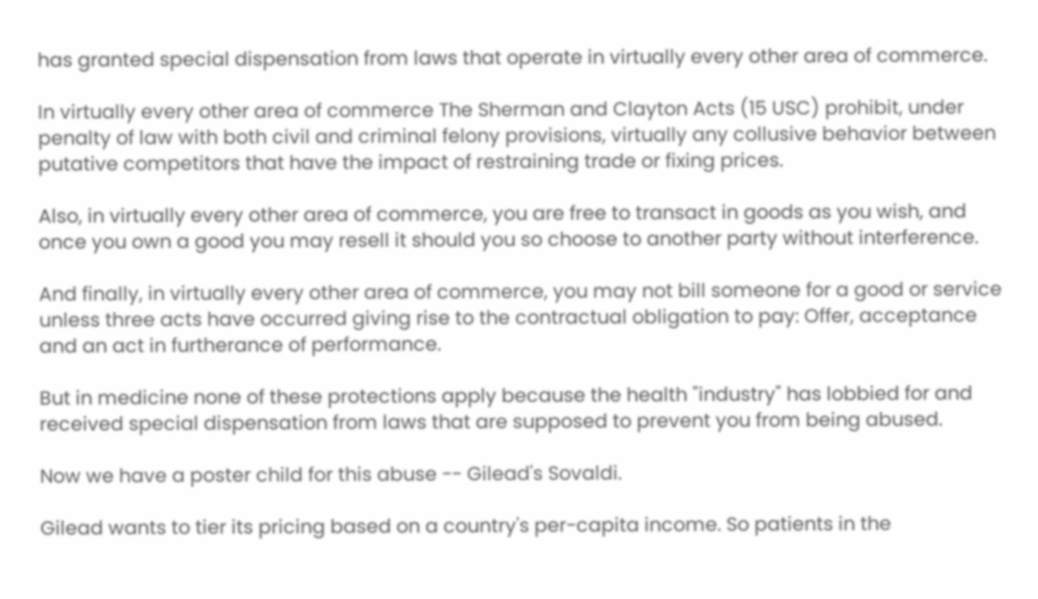has granted special dispensation from laws that operate in virtually every other area of commerce.

In virtually every other area of commerce The Sherman and Clayton Acts (15 USC) prohibit, under penalty of law with both civil and criminal felony provisions, virtually any collusive behavior between putative competitors that have the impact of restraining trade or fixing prices.

Also, in virtually every other area of commerce, you are free to transact in goods as you wish, and once you own a good you may resell it should you so choose to another party without interference.

And finally, in virtually every other area of commerce, you may not bill someone for a good or service unless three acts have occurred giving rise to the contractual obligation to pay: Offer, acceptance and an act in furtherance of performance.

But in medicine none of these protections apply because the health "industry" has lobbied for and received special dispensation from laws that are supposed to prevent you from being abused.

Now we have a poster child for this abuse -- Gilead's Sovaldi.

Gilead wants to tier its pricing based on a country's per-capita income. So patients in the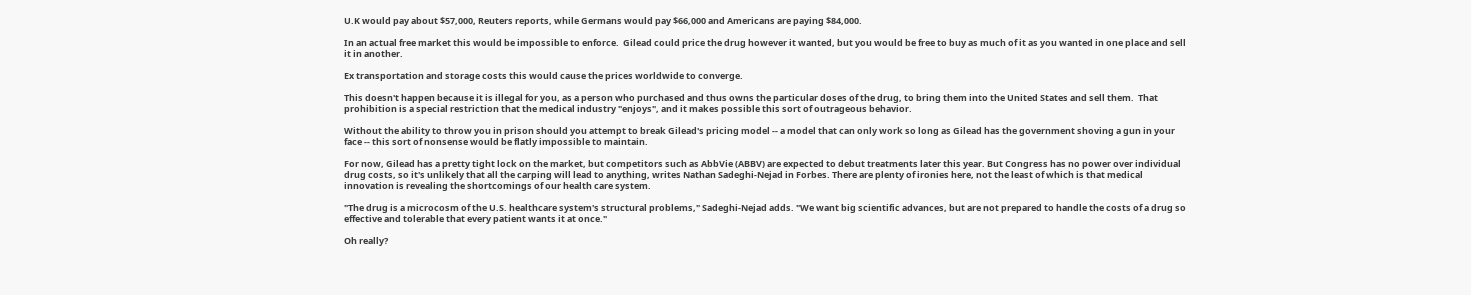U.K would pay about $57,000, Reuters reports, while Germans would pay $66,000 and Americans are paying $84,000.

In an actual free market this would be impossible to enforce.  Gilead could price the drug however it wanted, but you would be free to buy as much of it as you wanted in one place and sell it in another.

Ex transportation and storage costs this would cause the prices worldwide to converge.

This doesn't happen because it is illegal for you, as a person who purchased and thus owns the particular doses of the drug, to bring them into the United States and sell them.  That prohibition is a special restriction that the medical industry "enjoys", and it makes possible this sort of outrageous behavior.

Without the ability to throw you in prison should you attempt to break Gilead's pricing model -- a model that can only work so long as Gilead has the government shoving a gun in your face -- this sort of nonsense would be flatly impossible to maintain.

For now, Gilead has a pretty tight lock on the market, but competitors such as AbbVie (ABBV) are expected to debut treatments later this year. But Congress has no power over individual drug costs, so it's unlikely that all the carping will lead to anything, writes Nathan Sadeghi-Nejad in Forbes. There are plenty of ironies here, not the least of which is that medical innovation is revealing the shortcomings of our health care system.

"The drug is a microcosm of the U.S. healthcare system's structural problems," Sadeghi-Nejad adds. "We want big scientific advances, but are not prepared to handle the costs of a drug so effective and tolerable that every patient wants it at once."

Oh really?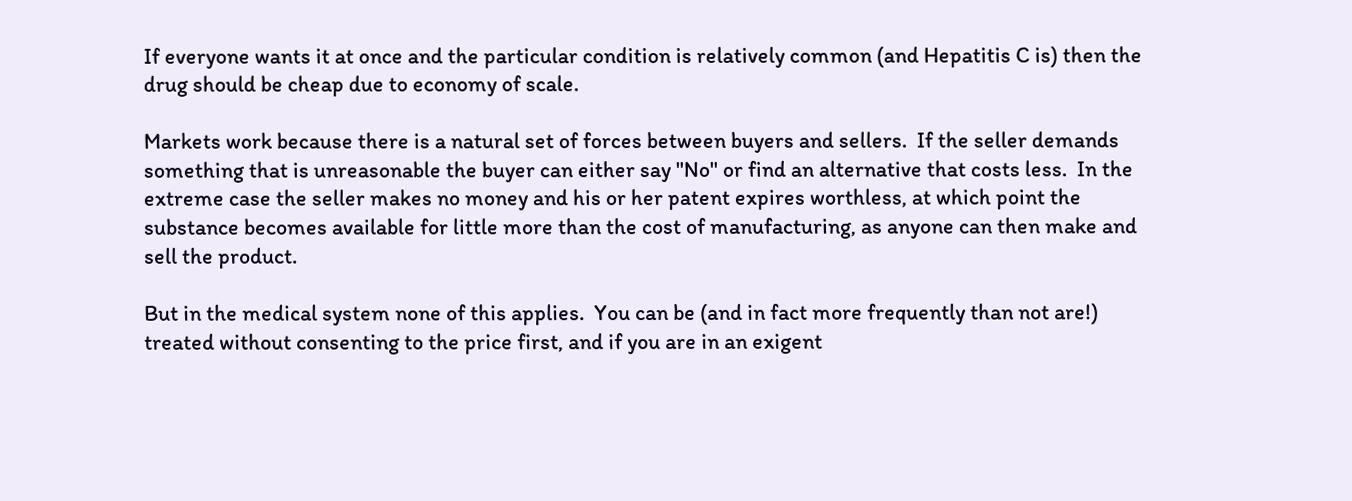If everyone wants it at once and the particular condition is relatively common (and Hepatitis C is) then the drug should be cheap due to economy of scale.

Markets work because there is a natural set of forces between buyers and sellers.  If the seller demands something that is unreasonable the buyer can either say "No" or find an alternative that costs less.  In the extreme case the seller makes no money and his or her patent expires worthless, at which point the substance becomes available for little more than the cost of manufacturing, as anyone can then make and sell the product.

But in the medical system none of this applies.  You can be (and in fact more frequently than not are!) treated without consenting to the price first, and if you are in an exigent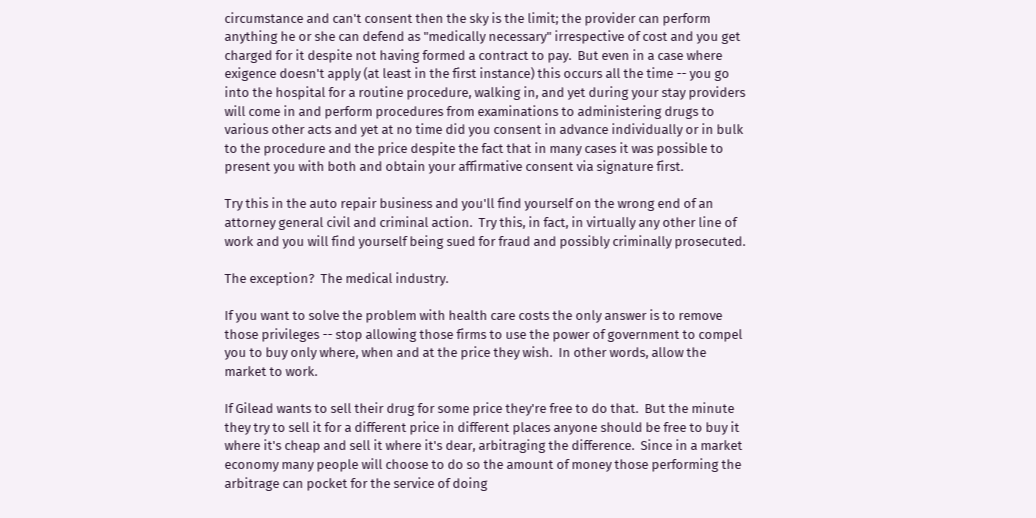circumstance and can't consent then the sky is the limit; the provider can perform anything he or she can defend as "medically necessary" irrespective of cost and you get charged for it despite not having formed a contract to pay.  But even in a case where exigence doesn't apply (at least in the first instance) this occurs all the time -- you go into the hospital for a routine procedure, walking in, and yet during your stay providers will come in and perform procedures from examinations to administering drugs to various other acts and yet at no time did you consent in advance individually or in bulk to the procedure and the price despite the fact that in many cases it was possible to present you with both and obtain your affirmative consent via signature first.

Try this in the auto repair business and you'll find yourself on the wrong end of an attorney general civil and criminal action.  Try this, in fact, in virtually any other line of work and you will find yourself being sued for fraud and possibly criminally prosecuted.

The exception?  The medical industry.

If you want to solve the problem with health care costs the only answer is to remove those privileges -- stop allowing those firms to use the power of government to compel you to buy only where, when and at the price they wish.  In other words, allow the market to work.

If Gilead wants to sell their drug for some price they're free to do that.  But the minute they try to sell it for a different price in different places anyone should be free to buy it where it's cheap and sell it where it's dear, arbitraging the difference.  Since in a market economy many people will choose to do so the amount of money those performing the arbitrage can pocket for the service of doing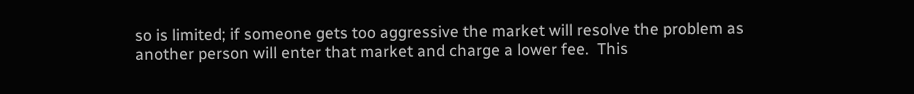so is limited; if someone gets too aggressive the market will resolve the problem as another person will enter that market and charge a lower fee.  This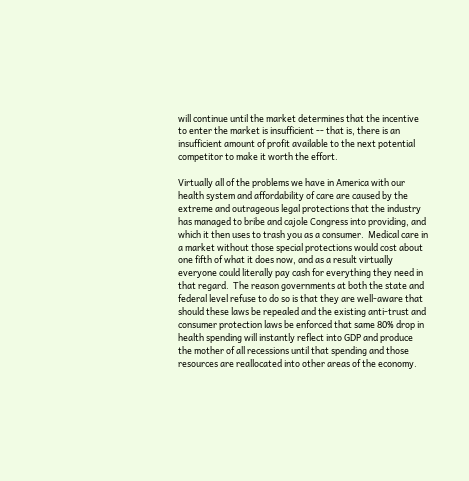will continue until the market determines that the incentive to enter the market is insufficient -- that is, there is an insufficient amount of profit available to the next potential competitor to make it worth the effort.

Virtually all of the problems we have in America with our health system and affordability of care are caused by the extreme and outrageous legal protections that the industry has managed to bribe and cajole Congress into providing, and which it then uses to trash you as a consumer.  Medical care in a market without those special protections would cost about one fifth of what it does now, and as a result virtually everyone could literally pay cash for everything they need in that regard.  The reason governments at both the state and federal level refuse to do so is that they are well-aware that should these laws be repealed and the existing anti-trust and consumer protection laws be enforced that same 80% drop in health spending will instantly reflect into GDP and produce the mother of all recessions until that spending and those resources are reallocated into other areas of the economy.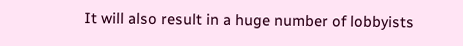It will also result in a huge number of lobbyists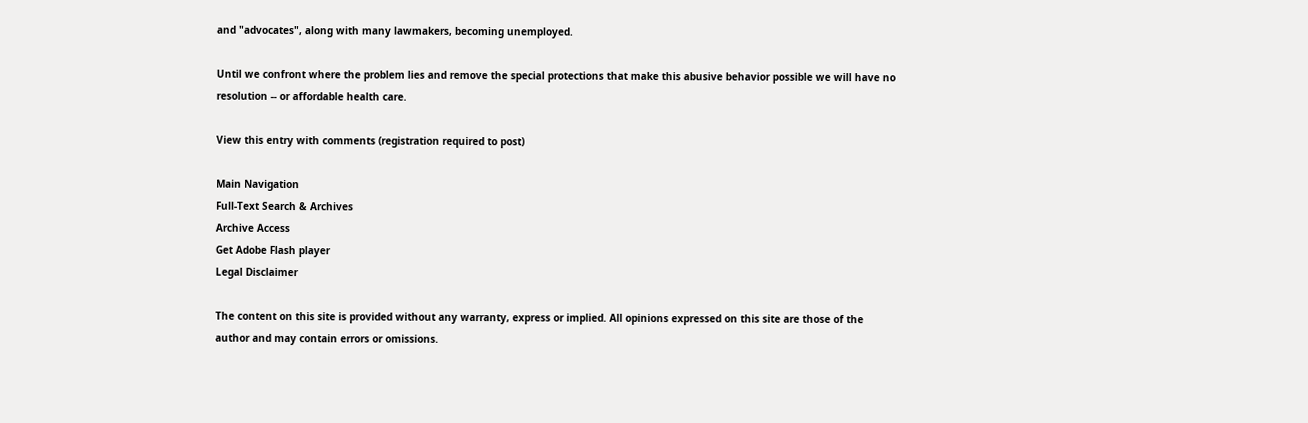and "advocates", along with many lawmakers, becoming unemployed.

Until we confront where the problem lies and remove the special protections that make this abusive behavior possible we will have no resolution -- or affordable health care.

View this entry with comments (registration required to post)

Main Navigation
Full-Text Search & Archives
Archive Access
Get Adobe Flash player
Legal Disclaimer

The content on this site is provided without any warranty, express or implied. All opinions expressed on this site are those of the author and may contain errors or omissions.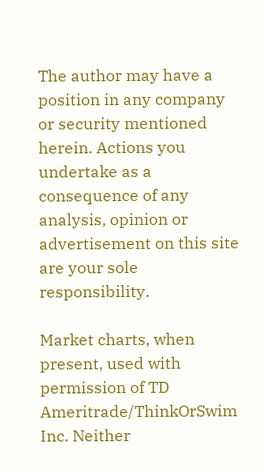The author may have a position in any company or security mentioned herein. Actions you undertake as a consequence of any analysis, opinion or advertisement on this site are your sole responsibility.

Market charts, when present, used with permission of TD Ameritrade/ThinkOrSwim Inc. Neither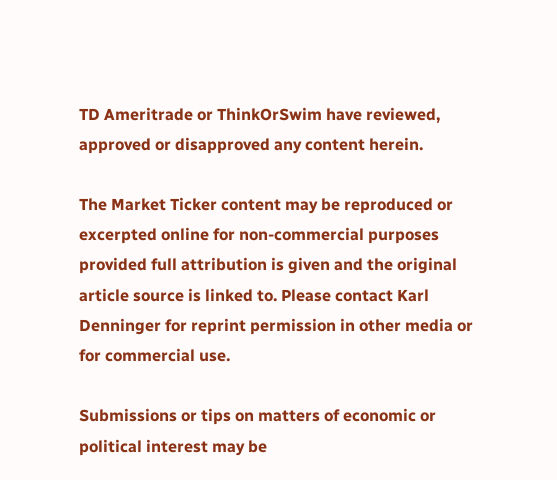TD Ameritrade or ThinkOrSwim have reviewed, approved or disapproved any content herein.

The Market Ticker content may be reproduced or excerpted online for non-commercial purposes provided full attribution is given and the original article source is linked to. Please contact Karl Denninger for reprint permission in other media or for commercial use.

Submissions or tips on matters of economic or political interest may be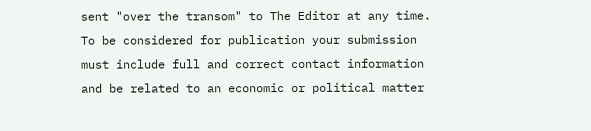sent "over the transom" to The Editor at any time. To be considered for publication your submission must include full and correct contact information and be related to an economic or political matter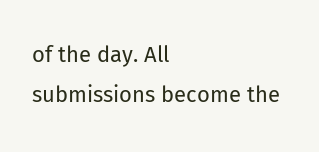of the day. All submissions become the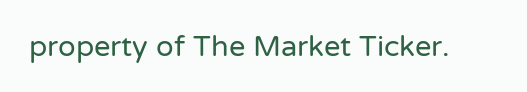property of The Market Ticker.